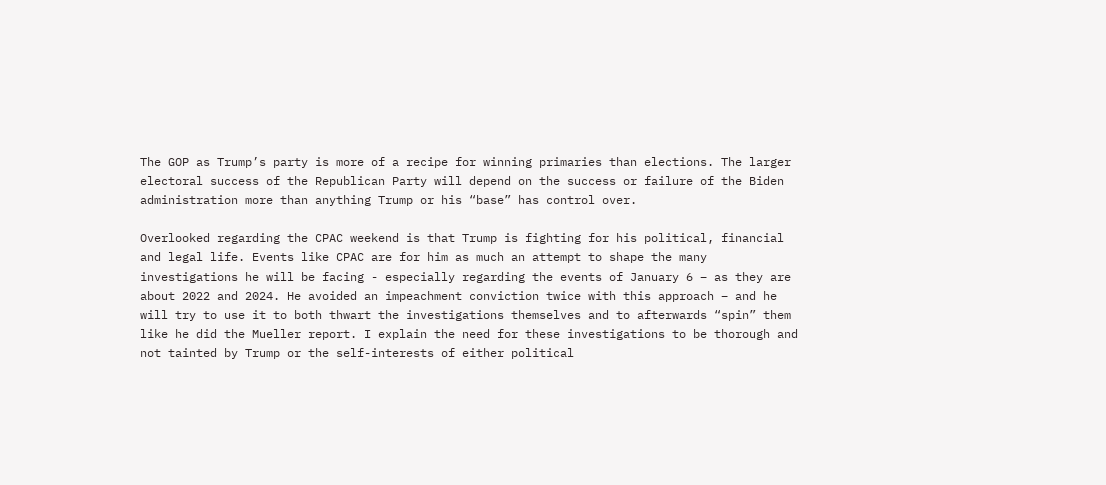The GOP as Trump’s party is more of a recipe for winning primaries than elections. The larger electoral success of the Republican Party will depend on the success or failure of the Biden administration more than anything Trump or his “base” has control over.

Overlooked regarding the CPAC weekend is that Trump is fighting for his political, financial and legal life. Events like CPAC are for him as much an attempt to shape the many investigations he will be facing - especially regarding the events of January 6 – as they are about 2022 and 2024. He avoided an impeachment conviction twice with this approach – and he will try to use it to both thwart the investigations themselves and to afterwards “spin” them like he did the Mueller report. I explain the need for these investigations to be thorough and not tainted by Trump or the self-interests of either political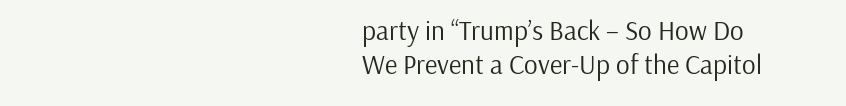party in “Trump’s Back – So How Do We Prevent a Cover-Up of the Capitol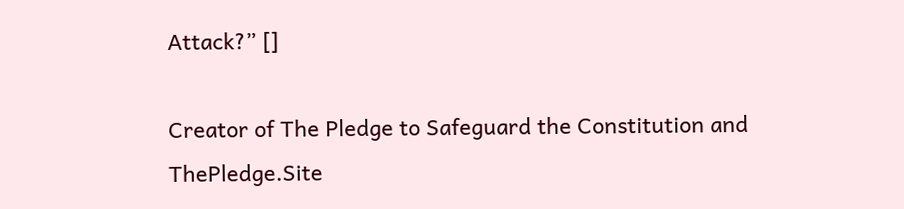Attack?” []

Creator of The Pledge to Safeguard the Constitution and ThePledge.Site